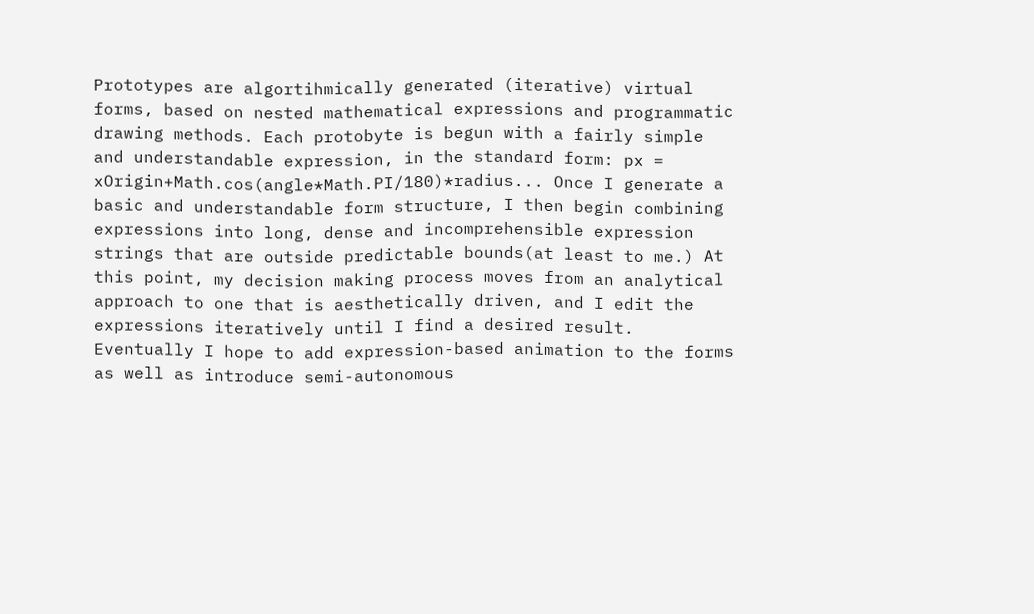Prototypes are algortihmically generated (iterative) virtual forms, based on nested mathematical expressions and programmatic drawing methods. Each protobyte is begun with a fairly simple and understandable expression, in the standard form: px = xOrigin+Math.cos(angle*Math.PI/180)*radius... Once I generate a basic and understandable form structure, I then begin combining expressions into long, dense and incomprehensible expression strings that are outside predictable bounds(at least to me.) At this point, my decision making process moves from an analytical approach to one that is aesthetically driven, and I edit the expressions iteratively until I find a desired result. Eventually I hope to add expression-based animation to the forms as well as introduce semi-autonomous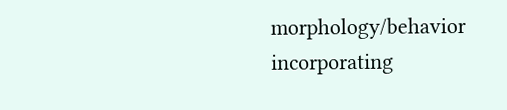morphology/behavior incorporating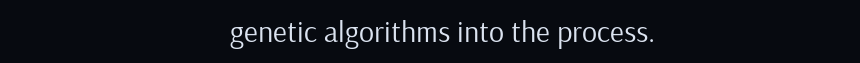genetic algorithms into the process.